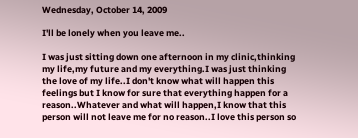Wednesday, October 14, 2009

I'll be lonely when you leave me..

I was just sitting down one afternoon in my clinic,thinking my life,my future and my everything.I was just thinking the love of my life..I don't know what will happen this feelings but I know for sure that everything happen for a reason..Whatever and what will happen,I know that this person will not leave me for no reason..I love this person so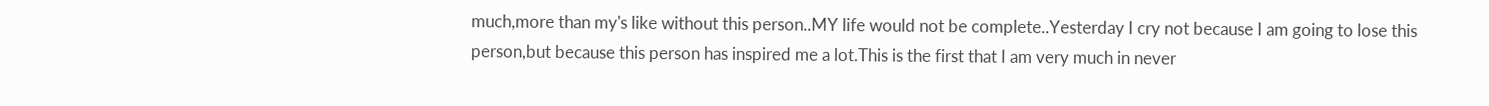much,more than my's like without this person..MY life would not be complete..Yesterday I cry not because I am going to lose this person,but because this person has inspired me a lot.This is the first that I am very much in never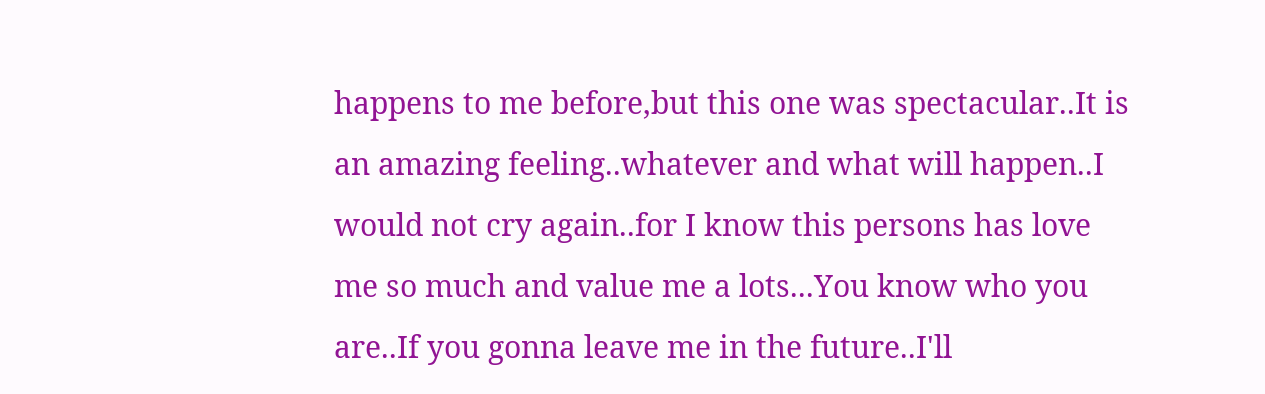happens to me before,but this one was spectacular..It is an amazing feeling..whatever and what will happen..I would not cry again..for I know this persons has love me so much and value me a lots...You know who you are..If you gonna leave me in the future..I'll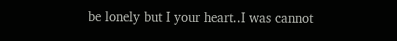be lonely but I your heart..I was cannot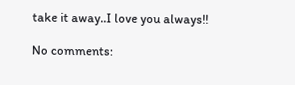take it away..I love you always!!

No comments: